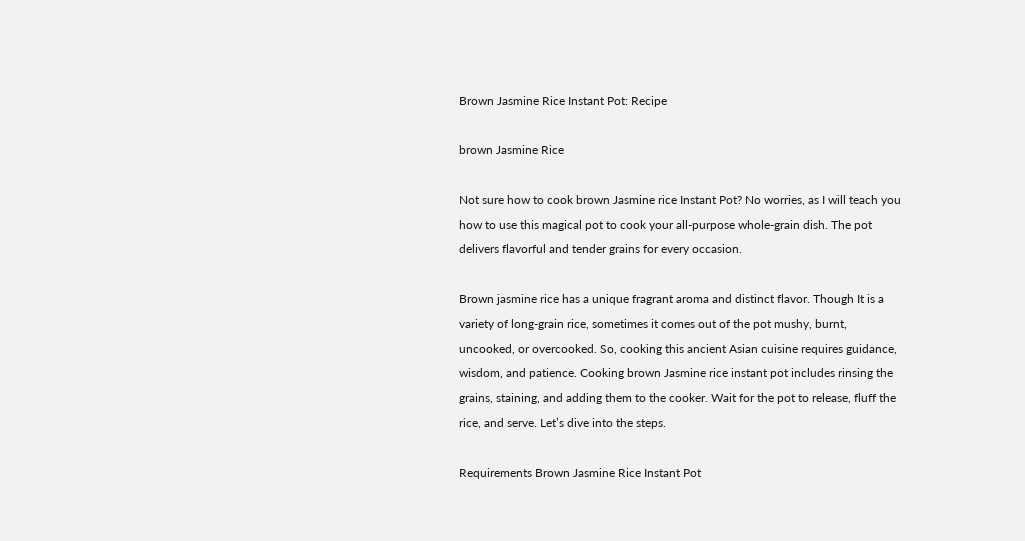Brown Jasmine Rice Instant Pot: Recipe

brown Jasmine Rice

Not sure how to cook brown Jasmine rice Instant Pot? No worries, as I will teach you how to use this magical pot to cook your all-purpose whole-grain dish. The pot delivers flavorful and tender grains for every occasion.

Brown jasmine rice has a unique fragrant aroma and distinct flavor. Though It is a variety of long-grain rice, sometimes it comes out of the pot mushy, burnt, uncooked, or overcooked. So, cooking this ancient Asian cuisine requires guidance, wisdom, and patience. Cooking brown Jasmine rice instant pot includes rinsing the grains, staining, and adding them to the cooker. Wait for the pot to release, fluff the rice, and serve. Let’s dive into the steps.

Requirements Brown Jasmine Rice Instant Pot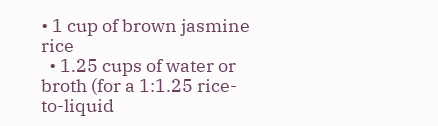• 1 cup of brown jasmine rice
  • 1.25 cups of water or broth (for a 1:1.25 rice-to-liquid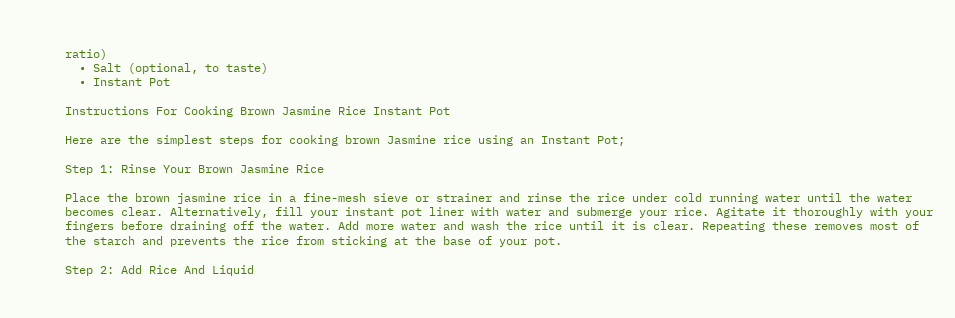ratio)
  • Salt (optional, to taste)
  • Instant Pot

Instructions For Cooking Brown Jasmine Rice Instant Pot

Here are the simplest steps for cooking brown Jasmine rice using an Instant Pot;

Step 1: Rinse Your Brown Jasmine Rice

Place the brown jasmine rice in a fine-mesh sieve or strainer and rinse the rice under cold running water until the water becomes clear. Alternatively, fill your instant pot liner with water and submerge your rice. Agitate it thoroughly with your fingers before draining off the water. Add more water and wash the rice until it is clear. Repeating these removes most of the starch and prevents the rice from sticking at the base of your pot.

Step 2: Add Rice And Liquid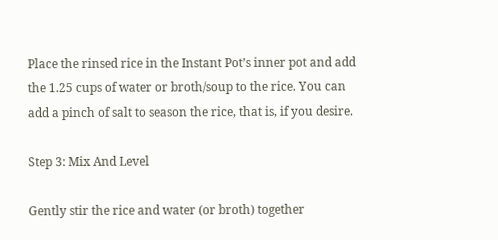Place the rinsed rice in the Instant Pot’s inner pot and add the 1.25 cups of water or broth/soup to the rice. You can add a pinch of salt to season the rice, that is, if you desire.

Step 3: Mix And Level

Gently stir the rice and water (or broth) together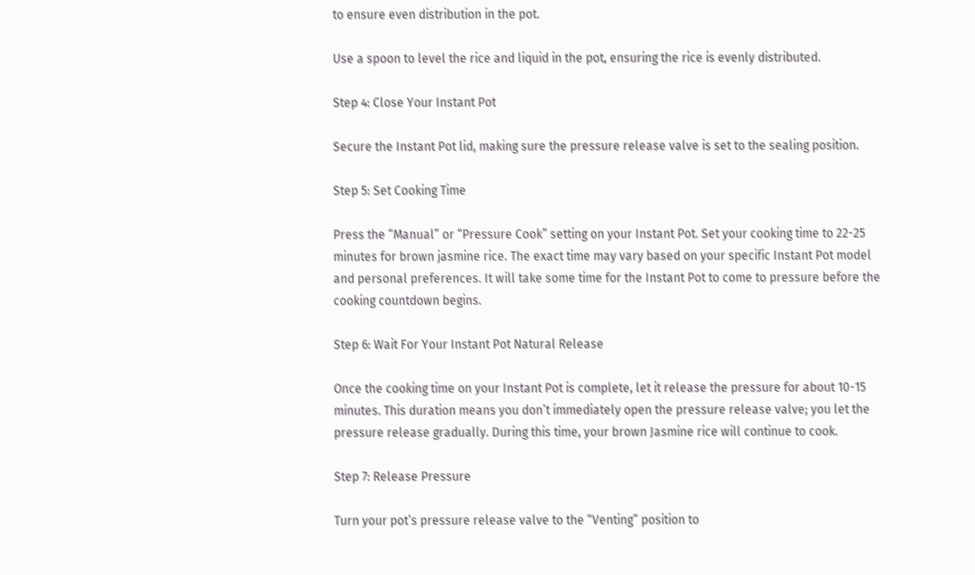to ensure even distribution in the pot.

Use a spoon to level the rice and liquid in the pot, ensuring the rice is evenly distributed.

Step 4: Close Your Instant Pot

Secure the Instant Pot lid, making sure the pressure release valve is set to the sealing position.

Step 5: Set Cooking Time

Press the “Manual” or “Pressure Cook” setting on your Instant Pot. Set your cooking time to 22-25 minutes for brown jasmine rice. The exact time may vary based on your specific Instant Pot model and personal preferences. It will take some time for the Instant Pot to come to pressure before the cooking countdown begins.

Step 6: Wait For Your Instant Pot Natural Release

Once the cooking time on your Instant Pot is complete, let it release the pressure for about 10-15 minutes. This duration means you don’t immediately open the pressure release valve; you let the pressure release gradually. During this time, your brown Jasmine rice will continue to cook.

Step 7: Release Pressure

Turn your pot’s pressure release valve to the “Venting” position to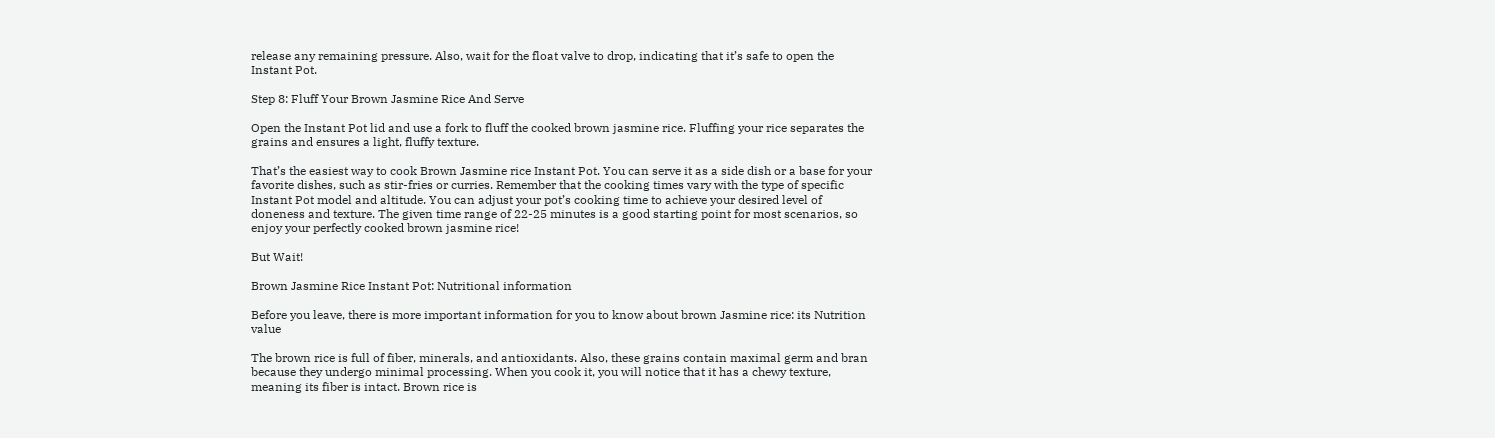release any remaining pressure. Also, wait for the float valve to drop, indicating that it’s safe to open the Instant Pot.

Step 8: Fluff Your Brown Jasmine Rice And Serve

Open the Instant Pot lid and use a fork to fluff the cooked brown jasmine rice. Fluffing your rice separates the grains and ensures a light, fluffy texture.

That’s the easiest way to cook Brown Jasmine rice Instant Pot. You can serve it as a side dish or a base for your favorite dishes, such as stir-fries or curries. Remember that the cooking times vary with the type of specific Instant Pot model and altitude. You can adjust your pot’s cooking time to achieve your desired level of doneness and texture. The given time range of 22-25 minutes is a good starting point for most scenarios, so enjoy your perfectly cooked brown jasmine rice!

But Wait!

Brown Jasmine Rice Instant Pot: Nutritional information

Before you leave, there is more important information for you to know about brown Jasmine rice: its Nutrition value

The brown rice is full of fiber, minerals, and antioxidants. Also, these grains contain maximal germ and bran because they undergo minimal processing. When you cook it, you will notice that it has a chewy texture, meaning its fiber is intact. Brown rice is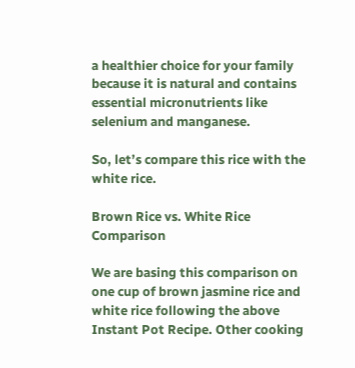a healthier choice for your family because it is natural and contains essential micronutrients like selenium and manganese.

So, let’s compare this rice with the white rice.

Brown Rice vs. White Rice Comparison

We are basing this comparison on one cup of brown jasmine rice and white rice following the above Instant Pot Recipe. Other cooking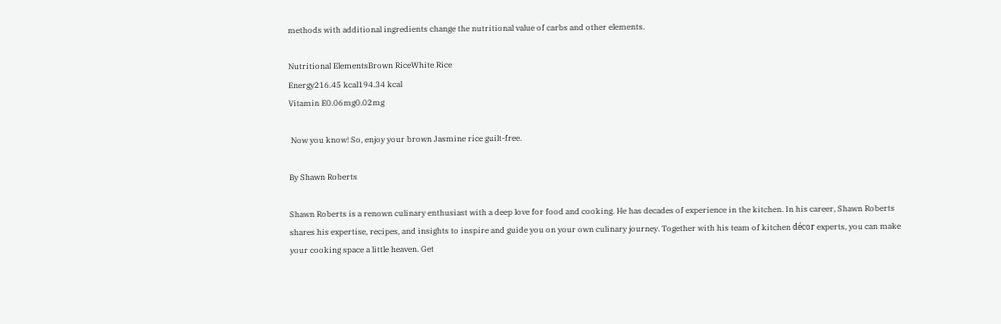methods with additional ingredients change the nutritional value of carbs and other elements.

Nutritional ElementsBrown RiceWhite Rice
Energy216.45 kcal194.34 kcal
Vitamin E0.06mg0.02mg

 Now you know! So, enjoy your brown Jasmine rice guilt-free.

By Shawn Roberts

Shawn Roberts is a renown culinary enthusiast with a deep love for food and cooking. He has decades of experience in the kitchen. In his career, Shawn Roberts shares his expertise, recipes, and insights to inspire and guide you on your own culinary journey. Together with his team of kitchen décor experts, you can make your cooking space a little heaven. Get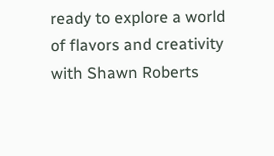ready to explore a world of flavors and creativity with Shawn Roberts